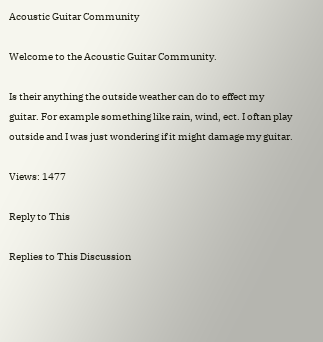Acoustic Guitar Community

Welcome to the Acoustic Guitar Community.

Is their anything the outside weather can do to effect my guitar. For example something like rain, wind, ect. I oftan play outside and I was just wondering if it might damage my guitar.

Views: 1477

Reply to This

Replies to This Discussion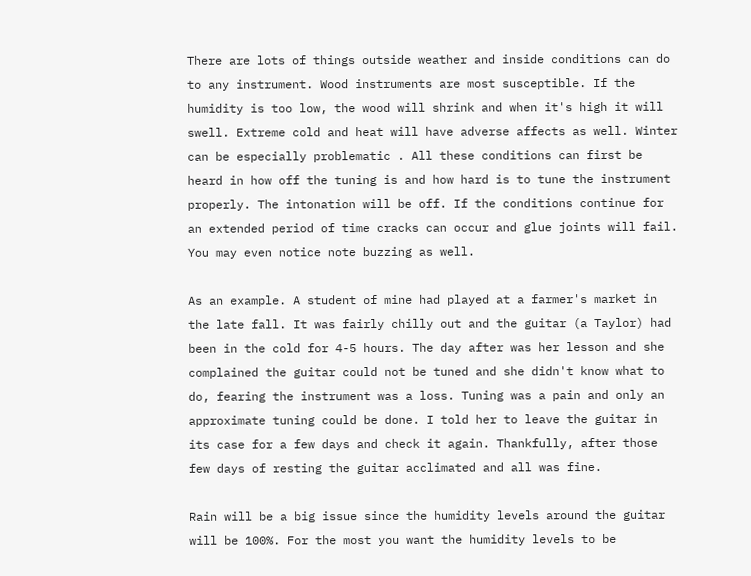There are lots of things outside weather and inside conditions can do to any instrument. Wood instruments are most susceptible. If the humidity is too low, the wood will shrink and when it's high it will swell. Extreme cold and heat will have adverse affects as well. Winter can be especially problematic . All these conditions can first be heard in how off the tuning is and how hard is to tune the instrument properly. The intonation will be off. If the conditions continue for an extended period of time cracks can occur and glue joints will fail. You may even notice note buzzing as well.

As an example. A student of mine had played at a farmer's market in the late fall. It was fairly chilly out and the guitar (a Taylor) had been in the cold for 4-5 hours. The day after was her lesson and she complained the guitar could not be tuned and she didn't know what to do, fearing the instrument was a loss. Tuning was a pain and only an approximate tuning could be done. I told her to leave the guitar in its case for a few days and check it again. Thankfully, after those few days of resting the guitar acclimated and all was fine.

Rain will be a big issue since the humidity levels around the guitar will be 100%. For the most you want the humidity levels to be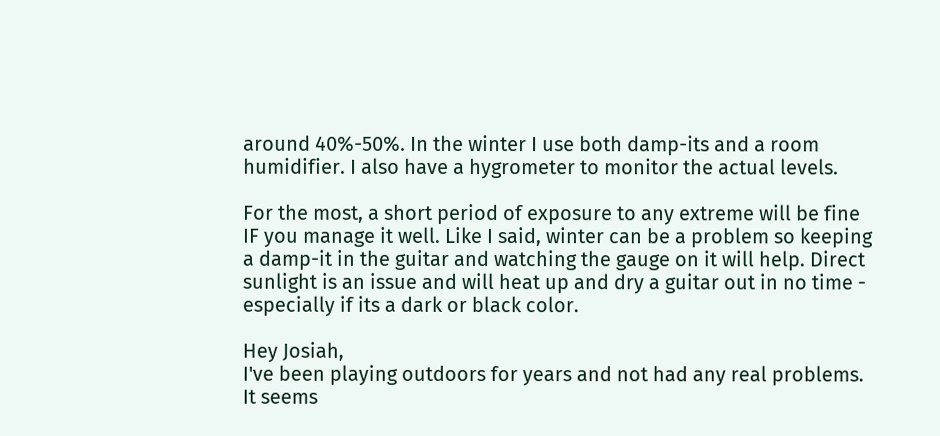around 40%-50%. In the winter I use both damp-its and a room humidifier. I also have a hygrometer to monitor the actual levels.

For the most, a short period of exposure to any extreme will be fine IF you manage it well. Like I said, winter can be a problem so keeping a damp-it in the guitar and watching the gauge on it will help. Direct sunlight is an issue and will heat up and dry a guitar out in no time - especially if its a dark or black color.

Hey Josiah,
I've been playing outdoors for years and not had any real problems. It seems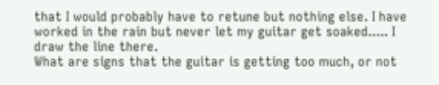that I would probably have to retune but nothing else. I have worked in the rain but never let my guitar get soaked..... I draw the line there.
What are signs that the guitar is getting too much, or not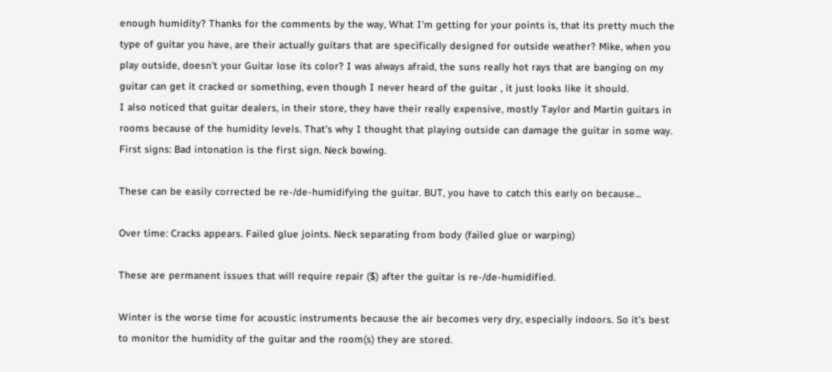enough humidity? Thanks for the comments by the way, What I'm getting for your points is, that its pretty much the type of guitar you have, are their actually guitars that are specifically designed for outside weather? Mike, when you play outside, doesn't your Guitar lose its color? I was always afraid, the suns really hot rays that are banging on my guitar can get it cracked or something, even though I never heard of the guitar , it just looks like it should.
I also noticed that guitar dealers, in their store, they have their really expensive, mostly Taylor and Martin guitars in rooms because of the humidity levels. That's why I thought that playing outside can damage the guitar in some way.
First signs: Bad intonation is the first sign. Neck bowing.

These can be easily corrected be re-/de-humidifying the guitar. BUT, you have to catch this early on because...

Over time: Cracks appears. Failed glue joints. Neck separating from body (failed glue or warping)

These are permanent issues that will require repair ($) after the guitar is re-/de-humidified.

Winter is the worse time for acoustic instruments because the air becomes very dry, especially indoors. So it's best to monitor the humidity of the guitar and the room(s) they are stored.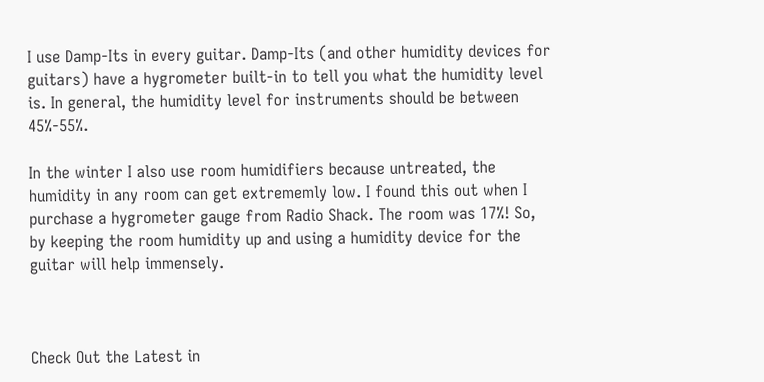I use Damp-Its in every guitar. Damp-Its (and other humidity devices for guitars) have a hygrometer built-in to tell you what the humidity level is. In general, the humidity level for instruments should be between 45%-55%.

In the winter I also use room humidifiers because untreated, the humidity in any room can get extrememly low. I found this out when I purchase a hygrometer gauge from Radio Shack. The room was 17%! So, by keeping the room humidity up and using a humidity device for the guitar will help immensely.



Check Out the Latest in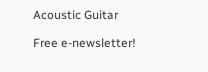Acoustic Guitar

Free e-newsletter!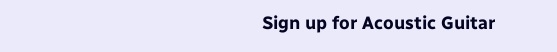Sign up for Acoustic Guitar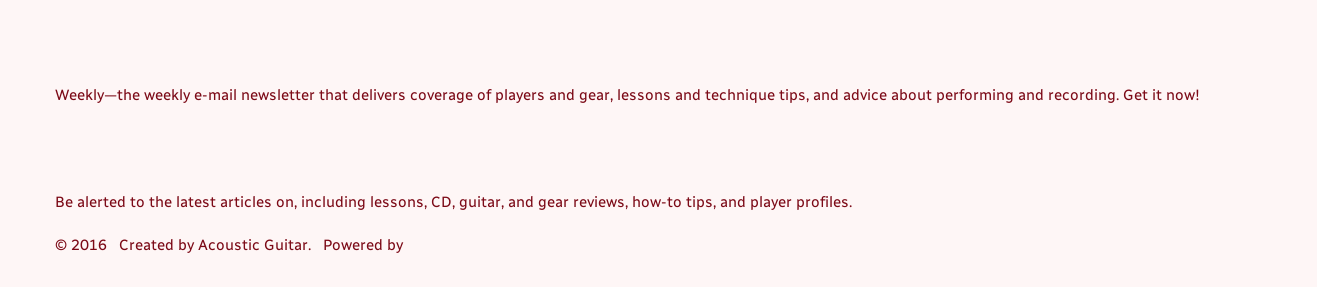Weekly—the weekly e-mail newsletter that delivers coverage of players and gear, lessons and technique tips, and advice about performing and recording. Get it now!




Be alerted to the latest articles on, including lessons, CD, guitar, and gear reviews, how-to tips, and player profiles.

© 2016   Created by Acoustic Guitar.   Powered by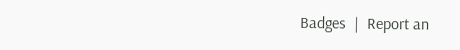Badges  |  Report an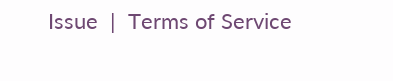Issue  |  Terms of Service